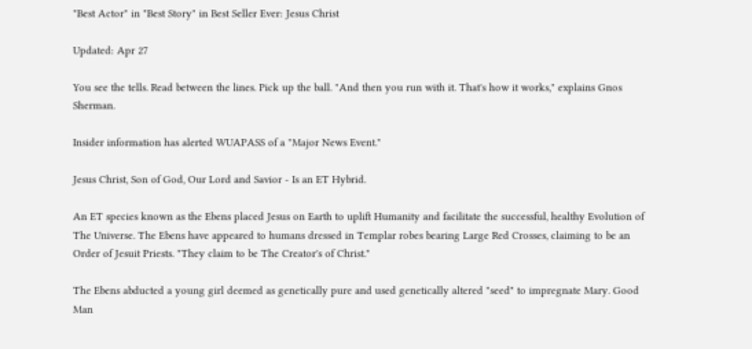"Best Actor" in "Best Story" in Best Seller Ever: Jesus Christ

Updated: Apr 27

You see the tells. Read between the lines. Pick up the ball. "And then you run with it. That's how it works," explains Gnos Sherman.

Insider information has alerted WUAPASS of a "Major News Event."

Jesus Christ, Son of God, Our Lord and Savior - Is an ET Hybrid.

An ET species known as the Ebens placed Jesus on Earth to uplift Humanity and facilitate the successful, healthy Evolution of The Universe. The Ebens have appeared to humans dressed in Templar robes bearing Large Red Crosses, claiming to be an Order of Jesuit Priests. "They claim to be The Creator's of Christ."

The Ebens abducted a young girl deemed as genetically pure and used genetically altered "seed" to impregnate Mary. Good Man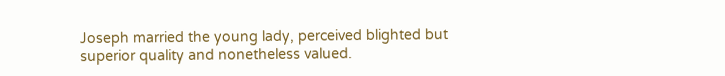Joseph married the young lady, perceived blighted but superior quality and nonetheless valued.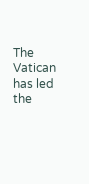The Vatican has led the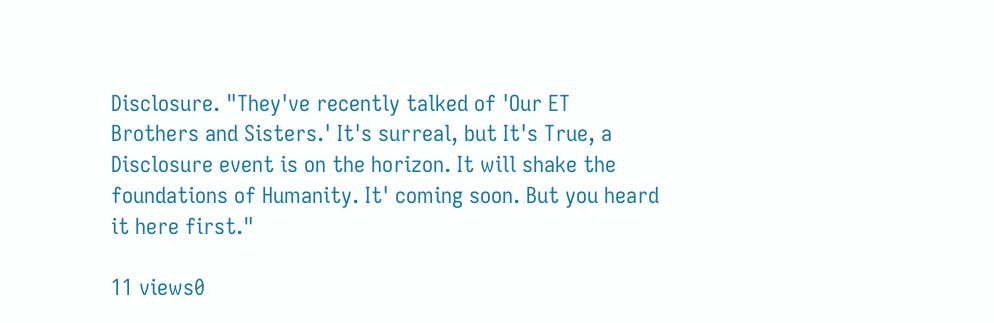Disclosure. "They've recently talked of 'Our ET Brothers and Sisters.' It's surreal, but It's True, a Disclosure event is on the horizon. It will shake the foundations of Humanity. It' coming soon. But you heard it here first."

11 views0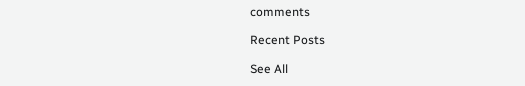comments

Recent Posts

See All